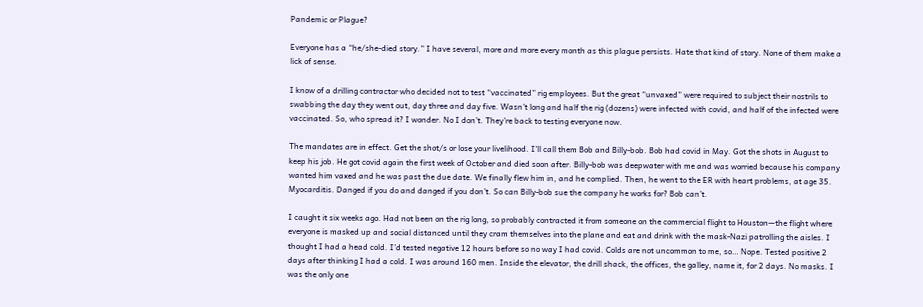Pandemic or Plague?

Everyone has a “he/she-died story.” I have several, more and more every month as this plague persists. Hate that kind of story. None of them make a lick of sense.

I know of a drilling contractor who decided not to test “vaccinated” rig employees. But the great “unvaxed” were required to subject their nostrils to swabbing the day they went out, day three and day five. Wasn’t long and half the rig (dozens) were infected with covid, and half of the infected were vaccinated. So, who spread it? I wonder. No I don’t. They’re back to testing everyone now.

The mandates are in effect. Get the shot/s or lose your livelihood. I’ll call them Bob and Billy-bob. Bob had covid in May. Got the shots in August to keep his job. He got covid again the first week of October and died soon after. Billy-bob was deepwater with me and was worried because his company wanted him vaxed and he was past the due date. We finally flew him in, and he complied. Then, he went to the ER with heart problems, at age 35. Myocarditis. Danged if you do and danged if you don’t. So can Billy-bob sue the company he works for? Bob can’t.

I caught it six weeks ago. Had not been on the rig long, so probably contracted it from someone on the commercial flight to Houston—the flight where everyone is masked up and social distanced until they cram themselves into the plane and eat and drink with the mask-Nazi patrolling the aisles. I thought I had a head cold. I’d tested negative 12 hours before so no way I had covid. Colds are not uncommon to me, so… Nope. Tested positive 2 days after thinking I had a cold. I was around 160 men. Inside the elevator, the drill shack, the offices, the galley, name it, for 2 days. No masks. I was the only one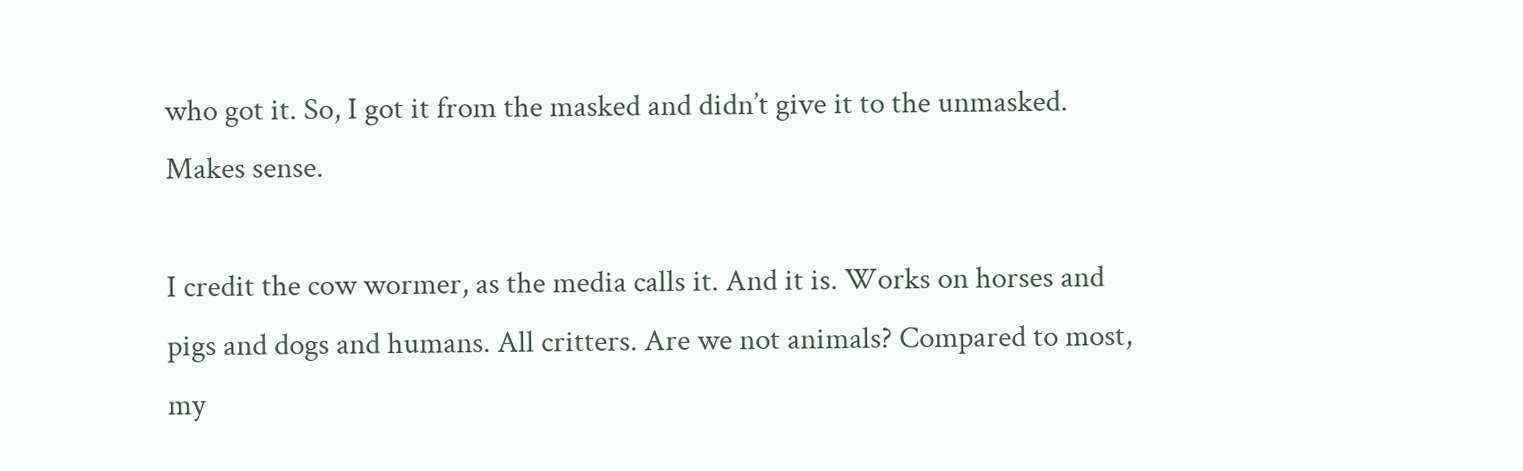who got it. So, I got it from the masked and didn’t give it to the unmasked. Makes sense.

I credit the cow wormer, as the media calls it. And it is. Works on horses and pigs and dogs and humans. All critters. Are we not animals? Compared to most, my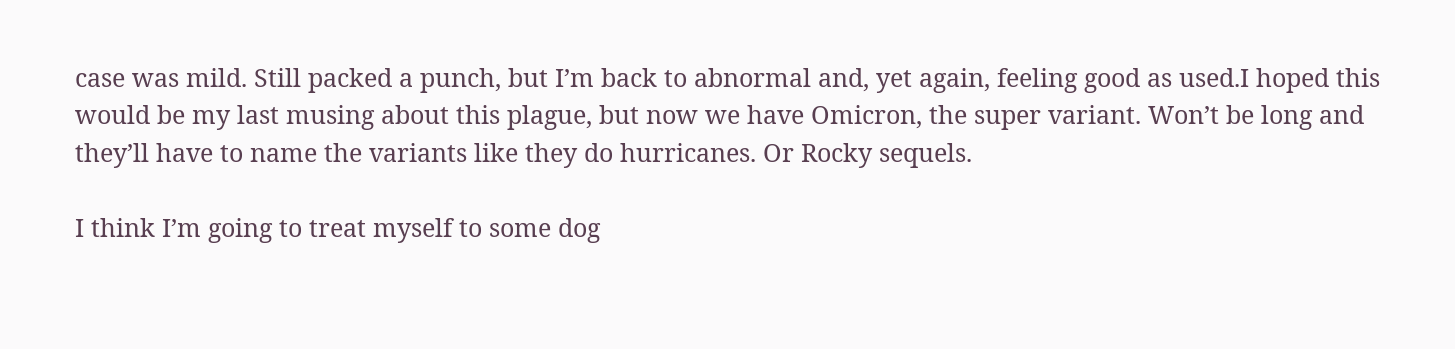case was mild. Still packed a punch, but I’m back to abnormal and, yet again, feeling good as used.I hoped this would be my last musing about this plague, but now we have Omicron, the super variant. Won’t be long and they’ll have to name the variants like they do hurricanes. Or Rocky sequels.

I think I’m going to treat myself to some dog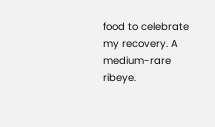food to celebrate my recovery. A medium-rare ribeye.